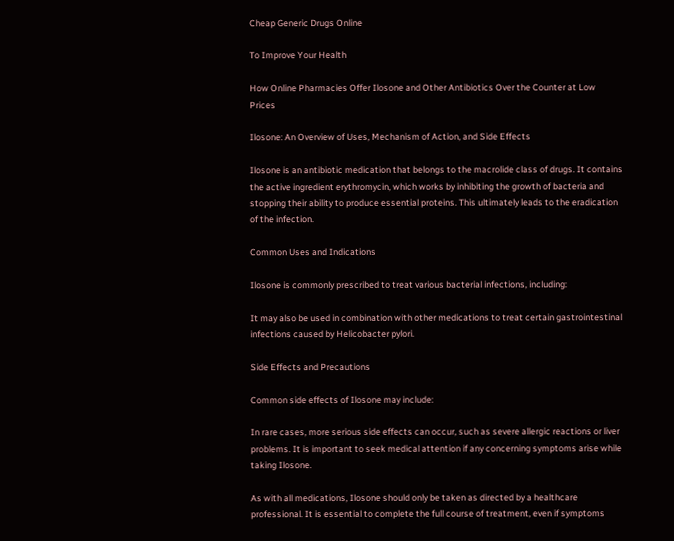Cheap Generic Drugs Online

To Improve Your Health

How Online Pharmacies Offer Ilosone and Other Antibiotics Over the Counter at Low Prices

Ilosone: An Overview of Uses, Mechanism of Action, and Side Effects

Ilosone is an antibiotic medication that belongs to the macrolide class of drugs. It contains the active ingredient erythromycin, which works by inhibiting the growth of bacteria and stopping their ability to produce essential proteins. This ultimately leads to the eradication of the infection.

Common Uses and Indications

Ilosone is commonly prescribed to treat various bacterial infections, including:

It may also be used in combination with other medications to treat certain gastrointestinal infections caused by Helicobacter pylori.

Side Effects and Precautions

Common side effects of Ilosone may include:

In rare cases, more serious side effects can occur, such as severe allergic reactions or liver problems. It is important to seek medical attention if any concerning symptoms arise while taking Ilosone.

As with all medications, Ilosone should only be taken as directed by a healthcare professional. It is essential to complete the full course of treatment, even if symptoms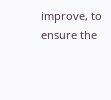improve, to ensure the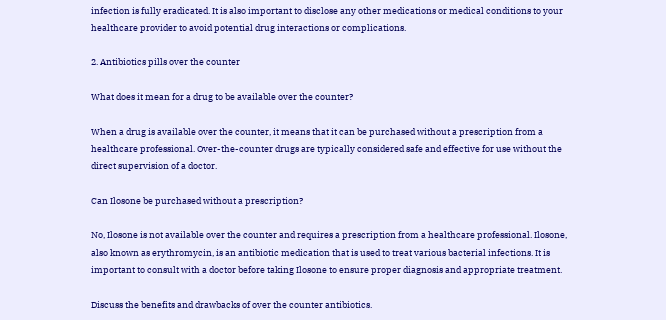infection is fully eradicated. It is also important to disclose any other medications or medical conditions to your healthcare provider to avoid potential drug interactions or complications.

2. Antibiotics pills over the counter

What does it mean for a drug to be available over the counter?

When a drug is available over the counter, it means that it can be purchased without a prescription from a healthcare professional. Over-the-counter drugs are typically considered safe and effective for use without the direct supervision of a doctor.

Can Ilosone be purchased without a prescription?

No, Ilosone is not available over the counter and requires a prescription from a healthcare professional. Ilosone, also known as erythromycin, is an antibiotic medication that is used to treat various bacterial infections. It is important to consult with a doctor before taking Ilosone to ensure proper diagnosis and appropriate treatment.

Discuss the benefits and drawbacks of over the counter antibiotics.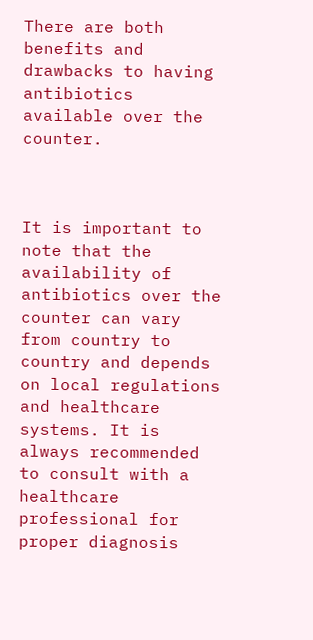There are both benefits and drawbacks to having antibiotics available over the counter.



It is important to note that the availability of antibiotics over the counter can vary from country to country and depends on local regulations and healthcare systems. It is always recommended to consult with a healthcare professional for proper diagnosis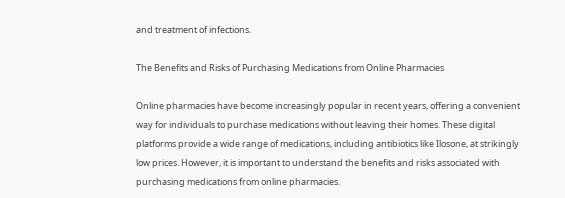and treatment of infections.

The Benefits and Risks of Purchasing Medications from Online Pharmacies

Online pharmacies have become increasingly popular in recent years, offering a convenient way for individuals to purchase medications without leaving their homes. These digital platforms provide a wide range of medications, including antibiotics like Ilosone, at strikingly low prices. However, it is important to understand the benefits and risks associated with purchasing medications from online pharmacies.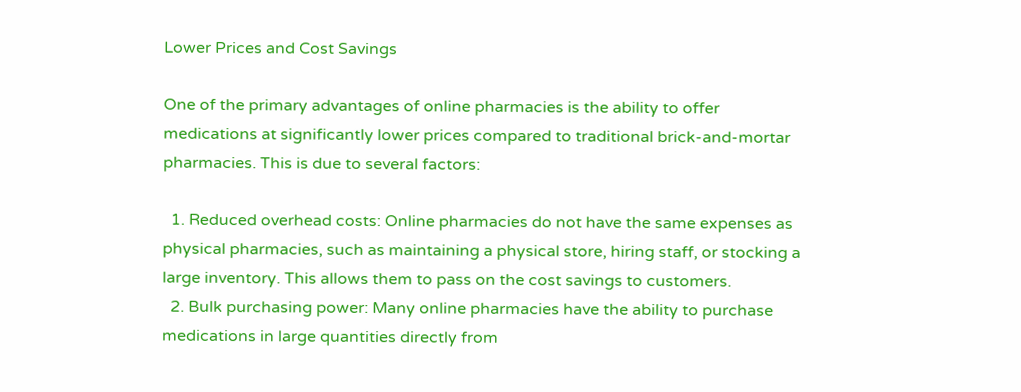Lower Prices and Cost Savings

One of the primary advantages of online pharmacies is the ability to offer medications at significantly lower prices compared to traditional brick-and-mortar pharmacies. This is due to several factors:

  1. Reduced overhead costs: Online pharmacies do not have the same expenses as physical pharmacies, such as maintaining a physical store, hiring staff, or stocking a large inventory. This allows them to pass on the cost savings to customers.
  2. Bulk purchasing power: Many online pharmacies have the ability to purchase medications in large quantities directly from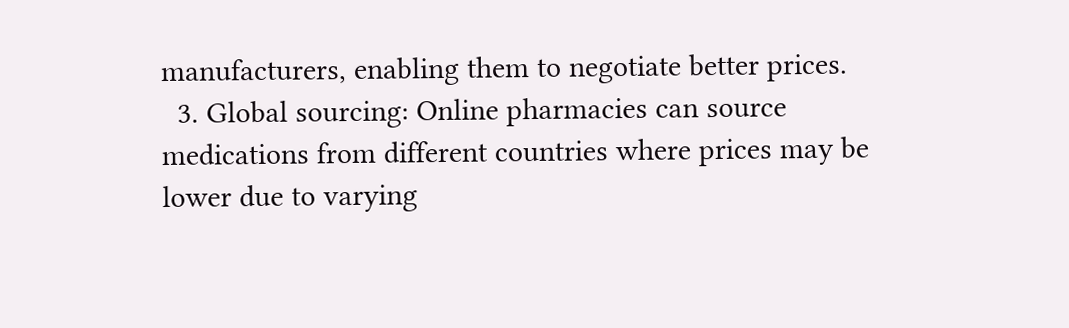manufacturers, enabling them to negotiate better prices.
  3. Global sourcing: Online pharmacies can source medications from different countries where prices may be lower due to varying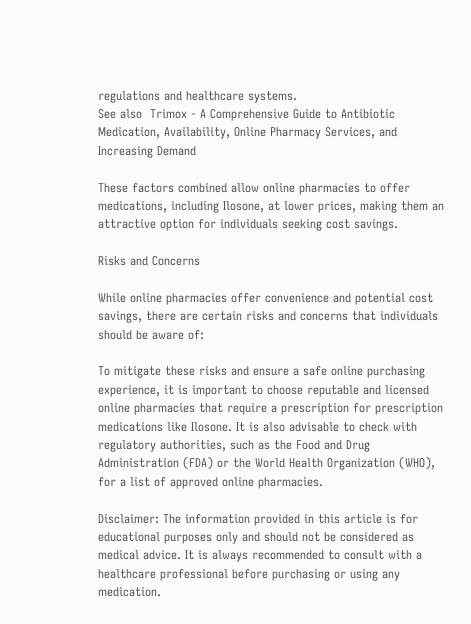regulations and healthcare systems.
See also  Trimox - A Comprehensive Guide to Antibiotic Medication, Availability, Online Pharmacy Services, and Increasing Demand

These factors combined allow online pharmacies to offer medications, including Ilosone, at lower prices, making them an attractive option for individuals seeking cost savings.

Risks and Concerns

While online pharmacies offer convenience and potential cost savings, there are certain risks and concerns that individuals should be aware of:

To mitigate these risks and ensure a safe online purchasing experience, it is important to choose reputable and licensed online pharmacies that require a prescription for prescription medications like Ilosone. It is also advisable to check with regulatory authorities, such as the Food and Drug Administration (FDA) or the World Health Organization (WHO), for a list of approved online pharmacies.

Disclaimer: The information provided in this article is for educational purposes only and should not be considered as medical advice. It is always recommended to consult with a healthcare professional before purchasing or using any medication.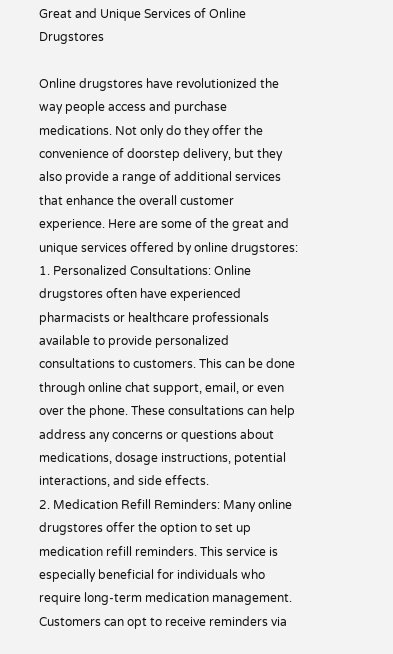Great and Unique Services of Online Drugstores

Online drugstores have revolutionized the way people access and purchase medications. Not only do they offer the convenience of doorstep delivery, but they also provide a range of additional services that enhance the overall customer experience. Here are some of the great and unique services offered by online drugstores:
1. Personalized Consultations: Online drugstores often have experienced pharmacists or healthcare professionals available to provide personalized consultations to customers. This can be done through online chat support, email, or even over the phone. These consultations can help address any concerns or questions about medications, dosage instructions, potential interactions, and side effects.
2. Medication Refill Reminders: Many online drugstores offer the option to set up medication refill reminders. This service is especially beneficial for individuals who require long-term medication management. Customers can opt to receive reminders via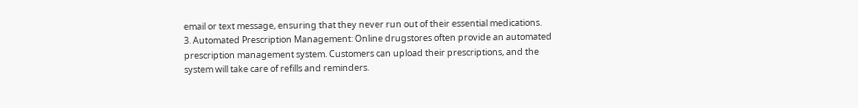email or text message, ensuring that they never run out of their essential medications.
3. Automated Prescription Management: Online drugstores often provide an automated prescription management system. Customers can upload their prescriptions, and the system will take care of refills and reminders.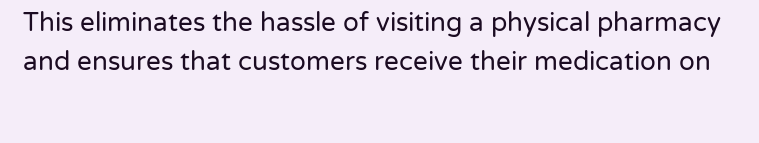This eliminates the hassle of visiting a physical pharmacy and ensures that customers receive their medication on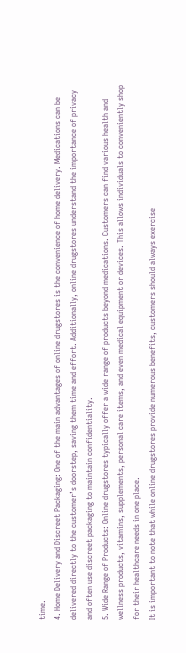time.
4. Home Delivery and Discreet Packaging: One of the main advantages of online drugstores is the convenience of home delivery. Medications can be delivered directly to the customer’s doorstep, saving them time and effort. Additionally, online drugstores understand the importance of privacy and often use discreet packaging to maintain confidentiality.
5. Wide Range of Products: Online drugstores typically offer a wide range of products beyond medications. Customers can find various health and wellness products, vitamins, supplements, personal care items, and even medical equipment or devices. This allows individuals to conveniently shop for their healthcare needs in one place.
It is important to note that while online drugstores provide numerous benefits, customers should always exercise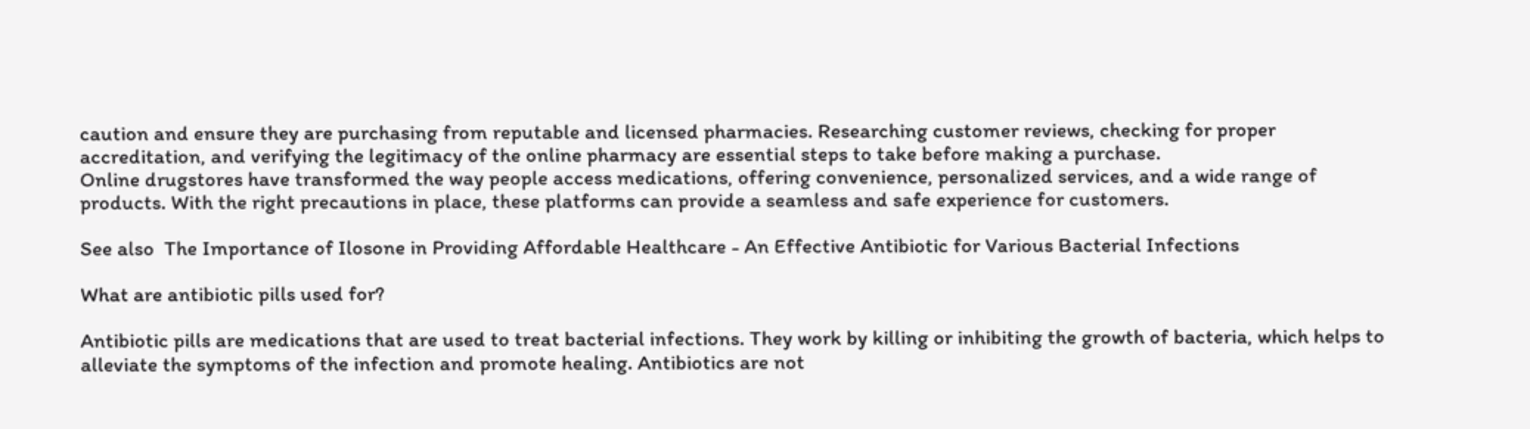caution and ensure they are purchasing from reputable and licensed pharmacies. Researching customer reviews, checking for proper accreditation, and verifying the legitimacy of the online pharmacy are essential steps to take before making a purchase.
Online drugstores have transformed the way people access medications, offering convenience, personalized services, and a wide range of products. With the right precautions in place, these platforms can provide a seamless and safe experience for customers.

See also  The Importance of Ilosone in Providing Affordable Healthcare - An Effective Antibiotic for Various Bacterial Infections

What are antibiotic pills used for?

Antibiotic pills are medications that are used to treat bacterial infections. They work by killing or inhibiting the growth of bacteria, which helps to alleviate the symptoms of the infection and promote healing. Antibiotics are not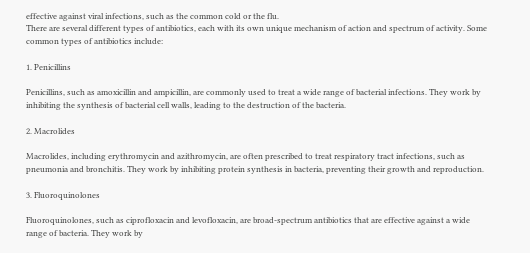effective against viral infections, such as the common cold or the flu.
There are several different types of antibiotics, each with its own unique mechanism of action and spectrum of activity. Some common types of antibiotics include:

1. Penicillins

Penicillins, such as amoxicillin and ampicillin, are commonly used to treat a wide range of bacterial infections. They work by inhibiting the synthesis of bacterial cell walls, leading to the destruction of the bacteria.

2. Macrolides

Macrolides, including erythromycin and azithromycin, are often prescribed to treat respiratory tract infections, such as pneumonia and bronchitis. They work by inhibiting protein synthesis in bacteria, preventing their growth and reproduction.

3. Fluoroquinolones

Fluoroquinolones, such as ciprofloxacin and levofloxacin, are broad-spectrum antibiotics that are effective against a wide range of bacteria. They work by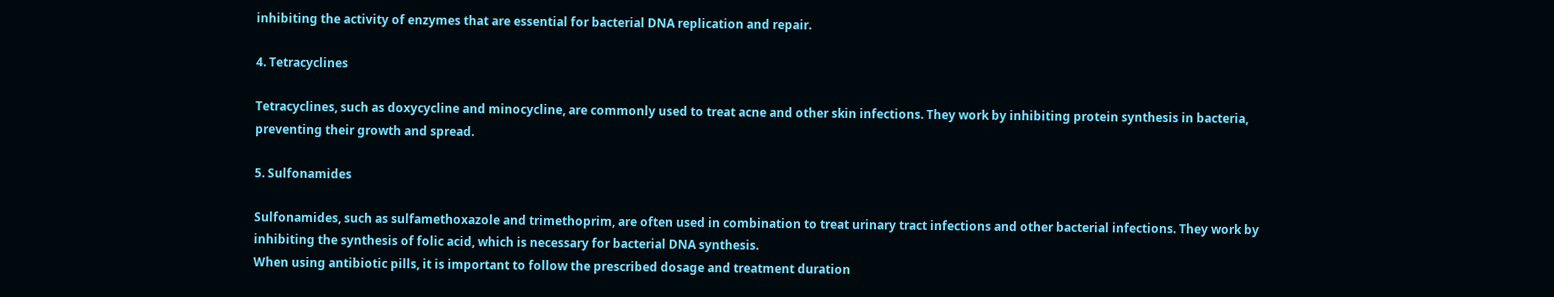inhibiting the activity of enzymes that are essential for bacterial DNA replication and repair.

4. Tetracyclines

Tetracyclines, such as doxycycline and minocycline, are commonly used to treat acne and other skin infections. They work by inhibiting protein synthesis in bacteria, preventing their growth and spread.

5. Sulfonamides

Sulfonamides, such as sulfamethoxazole and trimethoprim, are often used in combination to treat urinary tract infections and other bacterial infections. They work by inhibiting the synthesis of folic acid, which is necessary for bacterial DNA synthesis.
When using antibiotic pills, it is important to follow the prescribed dosage and treatment duration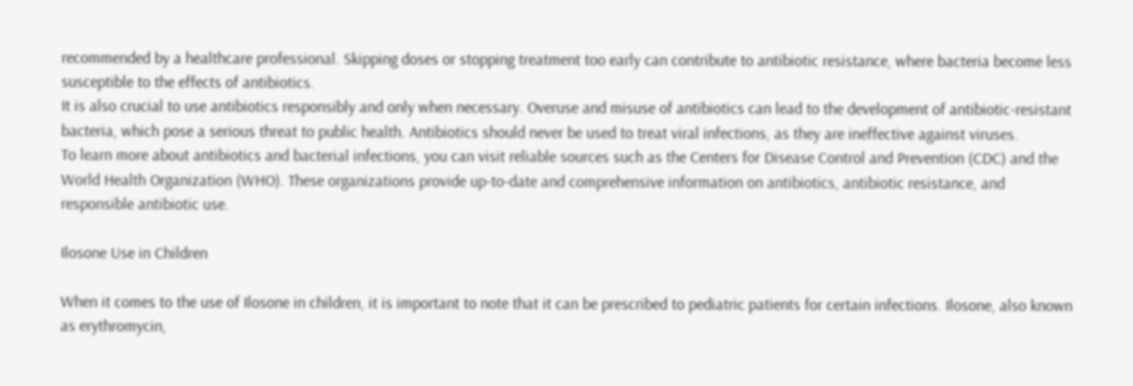recommended by a healthcare professional. Skipping doses or stopping treatment too early can contribute to antibiotic resistance, where bacteria become less susceptible to the effects of antibiotics.
It is also crucial to use antibiotics responsibly and only when necessary. Overuse and misuse of antibiotics can lead to the development of antibiotic-resistant bacteria, which pose a serious threat to public health. Antibiotics should never be used to treat viral infections, as they are ineffective against viruses.
To learn more about antibiotics and bacterial infections, you can visit reliable sources such as the Centers for Disease Control and Prevention (CDC) and the World Health Organization (WHO). These organizations provide up-to-date and comprehensive information on antibiotics, antibiotic resistance, and responsible antibiotic use.

Ilosone Use in Children

When it comes to the use of Ilosone in children, it is important to note that it can be prescribed to pediatric patients for certain infections. Ilosone, also known as erythromycin,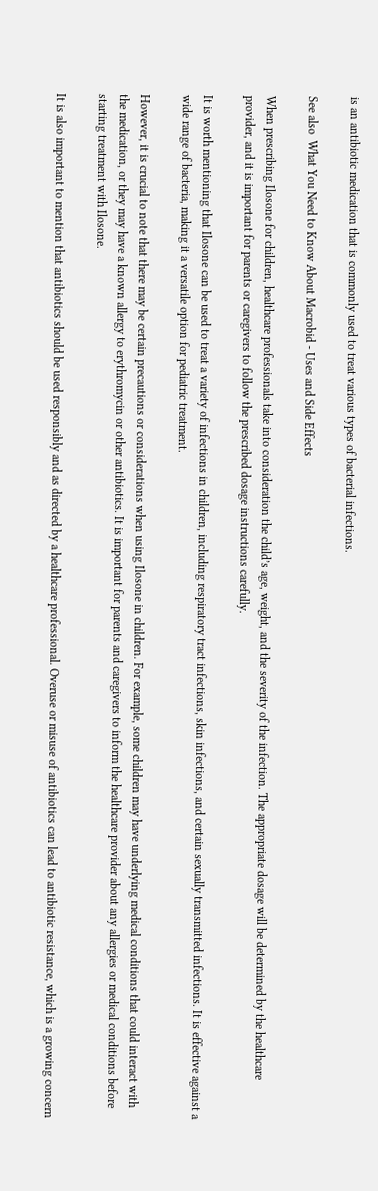is an antibiotic medication that is commonly used to treat various types of bacterial infections.

See also  What You Need to Know About Macrobid - Uses and Side Effects

When prescribing Ilosone for children, healthcare professionals take into consideration the child’s age, weight, and the severity of the infection. The appropriate dosage will be determined by the healthcare provider, and it is important for parents or caregivers to follow the prescribed dosage instructions carefully.

It is worth mentioning that Ilosone can be used to treat a variety of infections in children, including respiratory tract infections, skin infections, and certain sexually transmitted infections. It is effective against a wide range of bacteria, making it a versatile option for pediatric treatment.

However, it is crucial to note that there may be certain precautions or considerations when using Ilosone in children. For example, some children may have underlying medical conditions that could interact with the medication, or they may have a known allergy to erythromycin or other antibiotics. It is important for parents and caregivers to inform the healthcare provider about any allergies or medical conditions before starting treatment with Ilosone.

It is also important to mention that antibiotics should be used responsibly and as directed by a healthcare professional. Overuse or misuse of antibiotics can lead to antibiotic resistance, which is a growing concern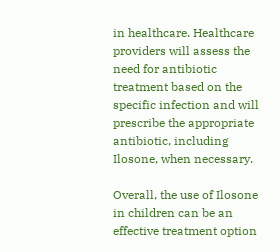in healthcare. Healthcare providers will assess the need for antibiotic treatment based on the specific infection and will prescribe the appropriate antibiotic, including Ilosone, when necessary.

Overall, the use of Ilosone in children can be an effective treatment option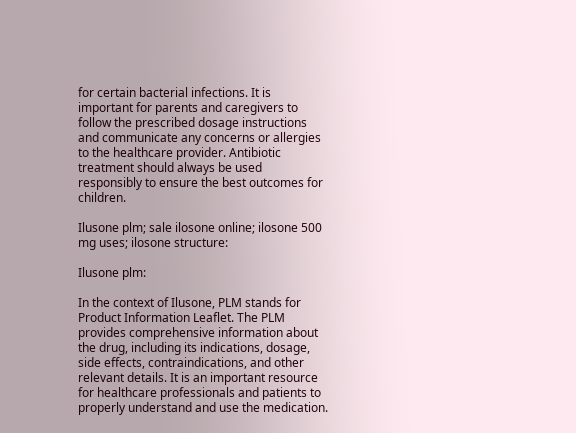for certain bacterial infections. It is important for parents and caregivers to follow the prescribed dosage instructions and communicate any concerns or allergies to the healthcare provider. Antibiotic treatment should always be used responsibly to ensure the best outcomes for children.

Ilusone plm; sale ilosone online; ilosone 500 mg uses; ilosone structure:

Ilusone plm:

In the context of Ilusone, PLM stands for Product Information Leaflet. The PLM provides comprehensive information about the drug, including its indications, dosage, side effects, contraindications, and other relevant details. It is an important resource for healthcare professionals and patients to properly understand and use the medication.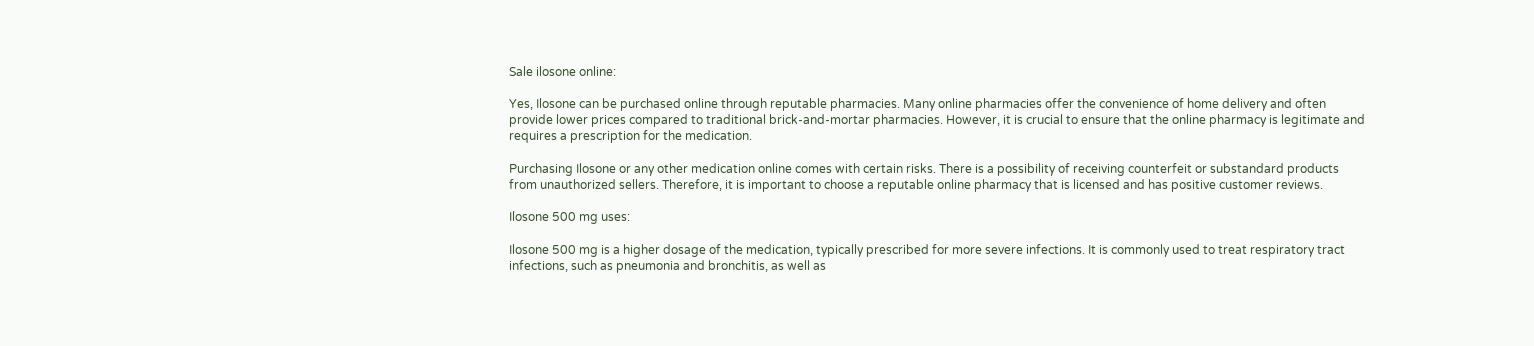Sale ilosone online:

Yes, Ilosone can be purchased online through reputable pharmacies. Many online pharmacies offer the convenience of home delivery and often provide lower prices compared to traditional brick-and-mortar pharmacies. However, it is crucial to ensure that the online pharmacy is legitimate and requires a prescription for the medication.

Purchasing Ilosone or any other medication online comes with certain risks. There is a possibility of receiving counterfeit or substandard products from unauthorized sellers. Therefore, it is important to choose a reputable online pharmacy that is licensed and has positive customer reviews.

Ilosone 500 mg uses:

Ilosone 500 mg is a higher dosage of the medication, typically prescribed for more severe infections. It is commonly used to treat respiratory tract infections, such as pneumonia and bronchitis, as well as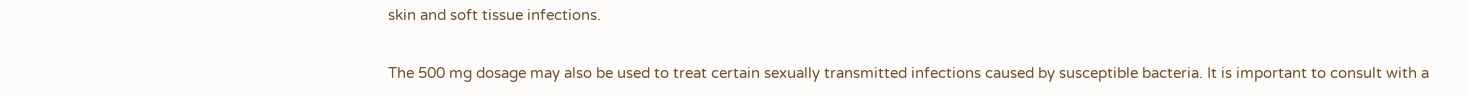skin and soft tissue infections.

The 500 mg dosage may also be used to treat certain sexually transmitted infections caused by susceptible bacteria. It is important to consult with a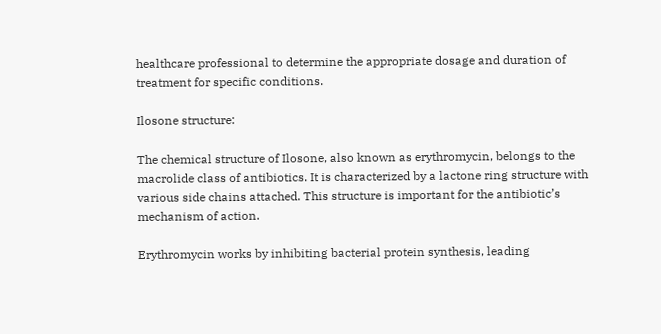healthcare professional to determine the appropriate dosage and duration of treatment for specific conditions.

Ilosone structure:

The chemical structure of Ilosone, also known as erythromycin, belongs to the macrolide class of antibiotics. It is characterized by a lactone ring structure with various side chains attached. This structure is important for the antibiotic’s mechanism of action.

Erythromycin works by inhibiting bacterial protein synthesis, leading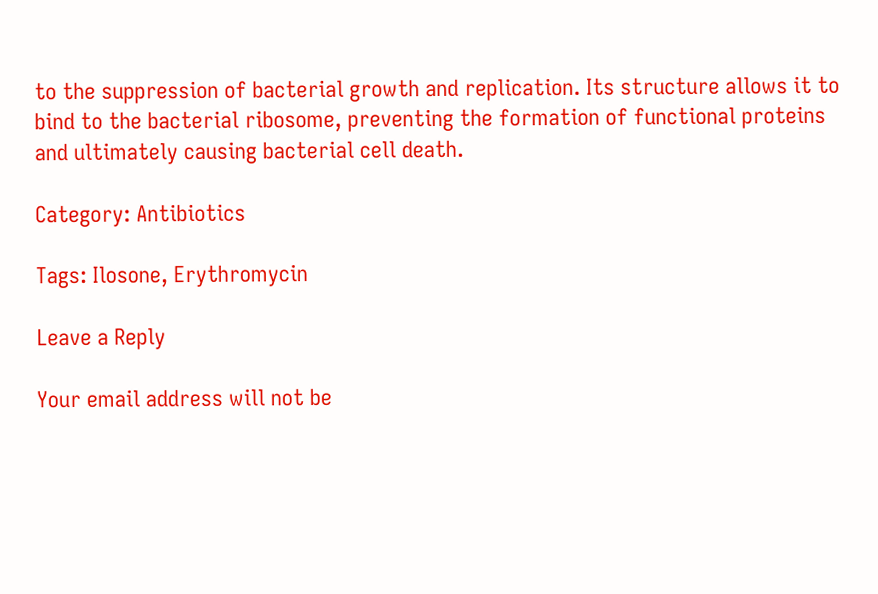to the suppression of bacterial growth and replication. Its structure allows it to bind to the bacterial ribosome, preventing the formation of functional proteins and ultimately causing bacterial cell death.

Category: Antibiotics

Tags: Ilosone, Erythromycin

Leave a Reply

Your email address will not be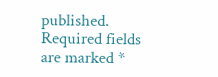published. Required fields are marked *